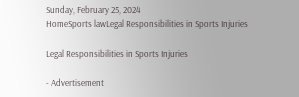Sunday, February 25, 2024
HomeSports lawLegal Responsibilities in Sports Injuries

Legal Responsibilities in Sports Injuries

- Advertisement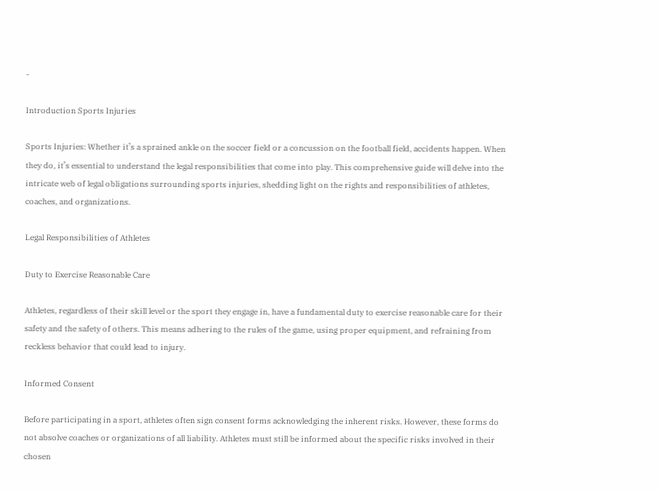-

Introduction Sports Injuries

Sports Injuries: Whether it’s a sprained ankle on the soccer field or a concussion on the football field, accidents happen. When they do, it’s essential to understand the legal responsibilities that come into play. This comprehensive guide will delve into the intricate web of legal obligations surrounding sports injuries, shedding light on the rights and responsibilities of athletes, coaches, and organizations.

Legal Responsibilities of Athletes

Duty to Exercise Reasonable Care

Athletes, regardless of their skill level or the sport they engage in, have a fundamental duty to exercise reasonable care for their safety and the safety of others. This means adhering to the rules of the game, using proper equipment, and refraining from reckless behavior that could lead to injury.

Informed Consent

Before participating in a sport, athletes often sign consent forms acknowledging the inherent risks. However, these forms do not absolve coaches or organizations of all liability. Athletes must still be informed about the specific risks involved in their chosen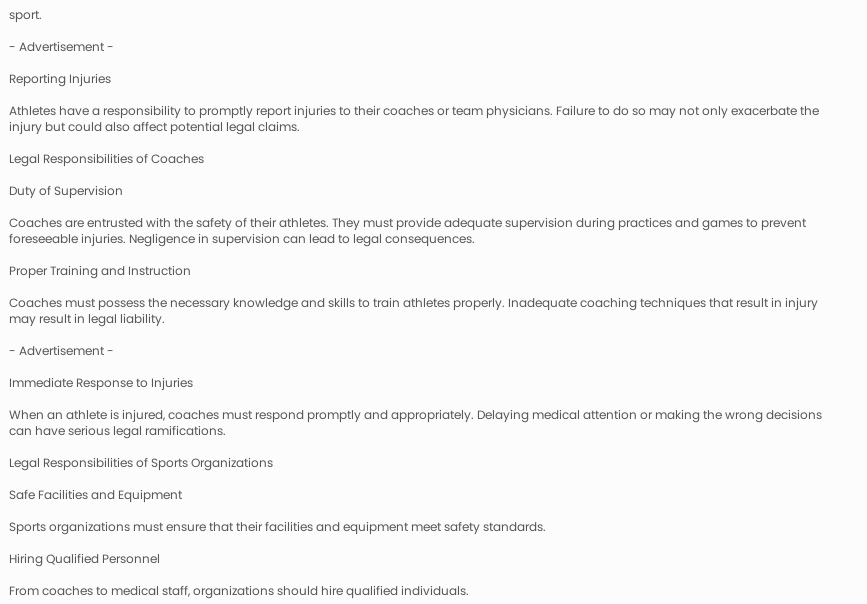sport.

- Advertisement -

Reporting Injuries

Athletes have a responsibility to promptly report injuries to their coaches or team physicians. Failure to do so may not only exacerbate the injury but could also affect potential legal claims.

Legal Responsibilities of Coaches

Duty of Supervision

Coaches are entrusted with the safety of their athletes. They must provide adequate supervision during practices and games to prevent foreseeable injuries. Negligence in supervision can lead to legal consequences.

Proper Training and Instruction

Coaches must possess the necessary knowledge and skills to train athletes properly. Inadequate coaching techniques that result in injury may result in legal liability.

- Advertisement -

Immediate Response to Injuries

When an athlete is injured, coaches must respond promptly and appropriately. Delaying medical attention or making the wrong decisions can have serious legal ramifications.

Legal Responsibilities of Sports Organizations

Safe Facilities and Equipment

Sports organizations must ensure that their facilities and equipment meet safety standards.

Hiring Qualified Personnel

From coaches to medical staff, organizations should hire qualified individuals.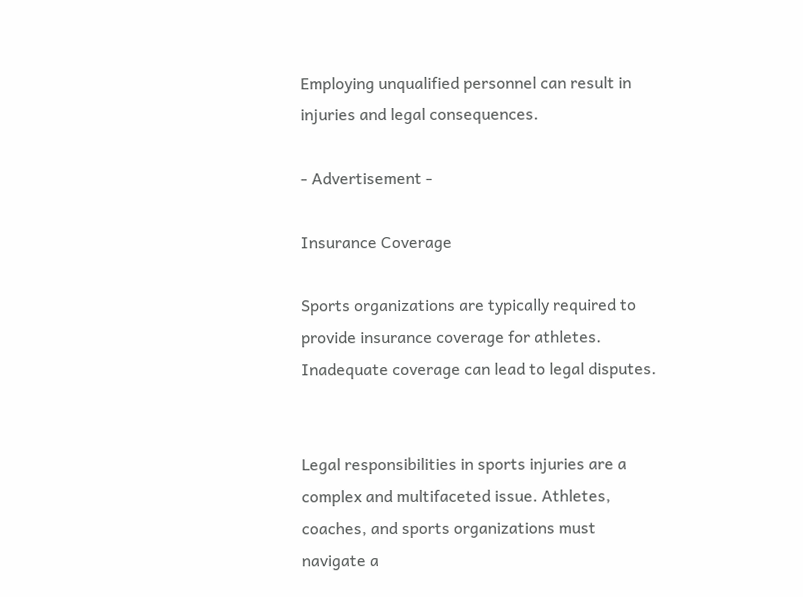Employing unqualified personnel can result in injuries and legal consequences.

- Advertisement -

Insurance Coverage

Sports organizations are typically required to provide insurance coverage for athletes. Inadequate coverage can lead to legal disputes.


Legal responsibilities in sports injuries are a complex and multifaceted issue. Athletes, coaches, and sports organizations must navigate a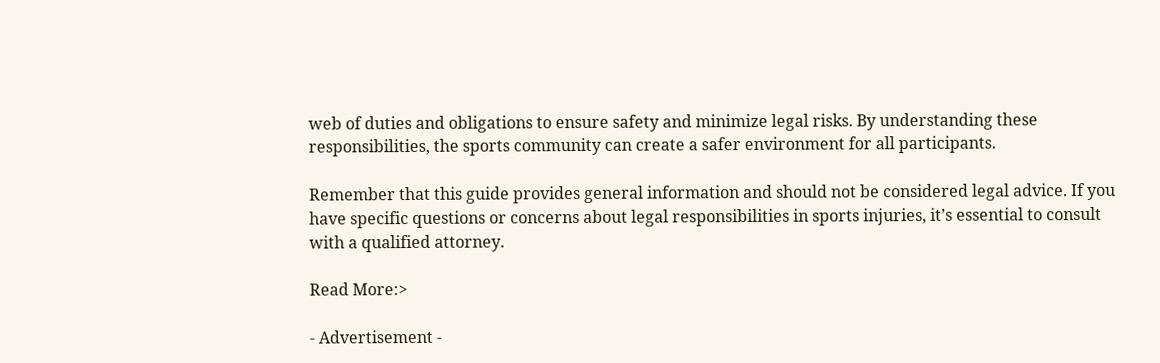web of duties and obligations to ensure safety and minimize legal risks. By understanding these responsibilities, the sports community can create a safer environment for all participants.

Remember that this guide provides general information and should not be considered legal advice. If you have specific questions or concerns about legal responsibilities in sports injuries, it’s essential to consult with a qualified attorney.

Read More:>

- Advertisement -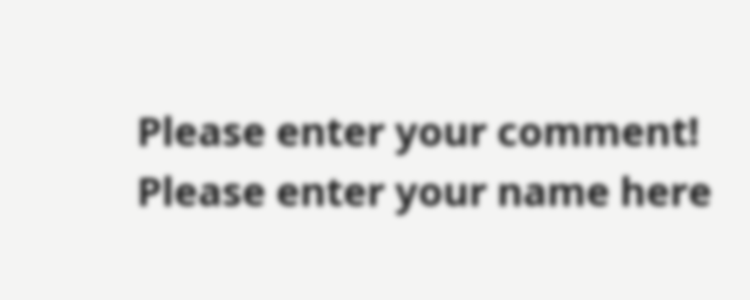Please enter your comment!
Please enter your name here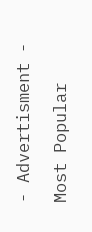- Advertisment -

Most Popular